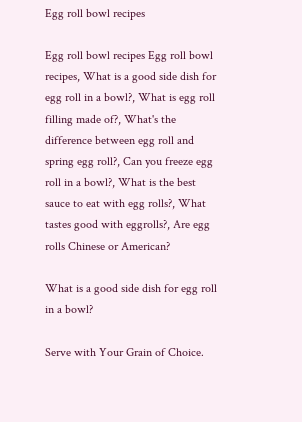Egg roll bowl recipes

Egg roll bowl recipes Egg roll bowl recipes, What is a good side dish for egg roll in a bowl?, What is egg roll filling made of?, What's the difference between egg roll and spring egg roll?, Can you freeze egg roll in a bowl?, What is the best sauce to eat with egg rolls?, What tastes good with eggrolls?, Are egg rolls Chinese or American?

What is a good side dish for egg roll in a bowl?

Serve with Your Grain of Choice.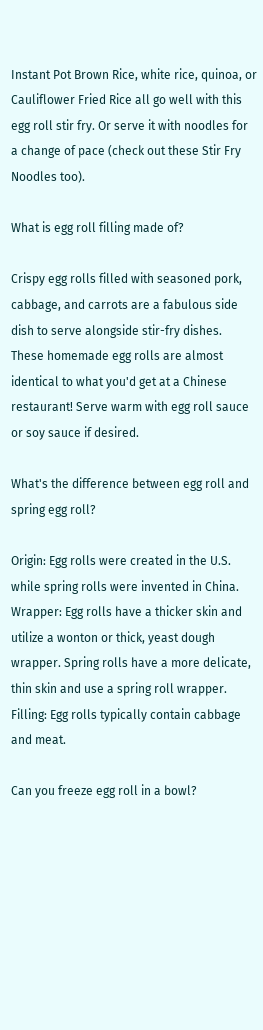Instant Pot Brown Rice, white rice, quinoa, or Cauliflower Fried Rice all go well with this egg roll stir fry. Or serve it with noodles for a change of pace (check out these Stir Fry Noodles too).

What is egg roll filling made of?

Crispy egg rolls filled with seasoned pork, cabbage, and carrots are a fabulous side dish to serve alongside stir-fry dishes. These homemade egg rolls are almost identical to what you'd get at a Chinese restaurant! Serve warm with egg roll sauce or soy sauce if desired.

What's the difference between egg roll and spring egg roll?

Origin: Egg rolls were created in the U.S. while spring rolls were invented in China. Wrapper: Egg rolls have a thicker skin and utilize a wonton or thick, yeast dough wrapper. Spring rolls have a more delicate, thin skin and use a spring roll wrapper. Filling: Egg rolls typically contain cabbage and meat.

Can you freeze egg roll in a bowl?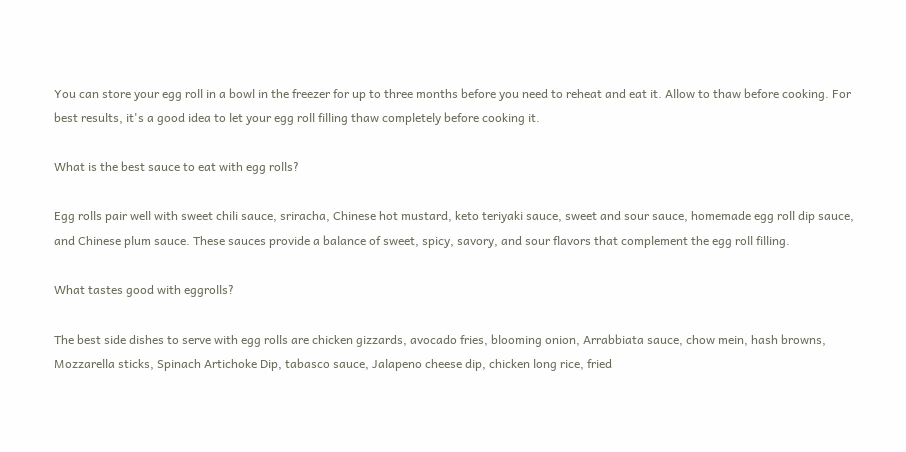You can store your egg roll in a bowl in the freezer for up to three months before you need to reheat and eat it. Allow to thaw before cooking. For best results, it's a good idea to let your egg roll filling thaw completely before cooking it.

What is the best sauce to eat with egg rolls?

Egg rolls pair well with sweet chili sauce, sriracha, Chinese hot mustard, keto teriyaki sauce, sweet and sour sauce, homemade egg roll dip sauce, and Chinese plum sauce. These sauces provide a balance of sweet, spicy, savory, and sour flavors that complement the egg roll filling.

What tastes good with eggrolls?

The best side dishes to serve with egg rolls are chicken gizzards, avocado fries, blooming onion, Arrabbiata sauce, chow mein, hash browns, Mozzarella sticks, Spinach Artichoke Dip, tabasco sauce, Jalapeno cheese dip, chicken long rice, fried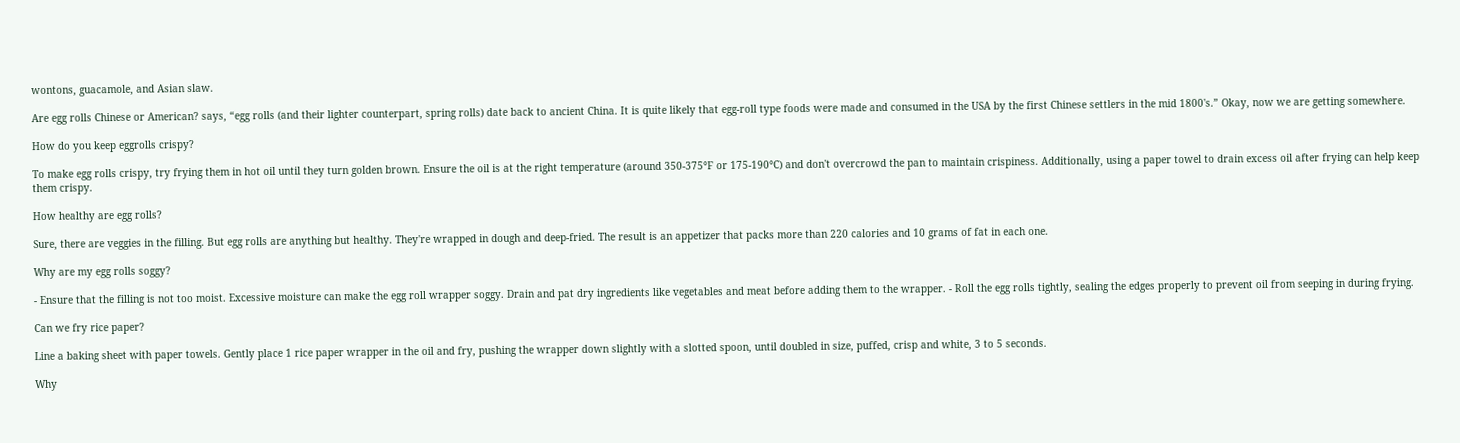wontons, guacamole, and Asian slaw.

Are egg rolls Chinese or American? says, “egg rolls (and their lighter counterpart, spring rolls) date back to ancient China. It is quite likely that egg-roll type foods were made and consumed in the USA by the first Chinese settlers in the mid 1800's.” Okay, now we are getting somewhere.

How do you keep eggrolls crispy?

To make egg rolls crispy, try frying them in hot oil until they turn golden brown. Ensure the oil is at the right temperature (around 350-375°F or 175-190°C) and don't overcrowd the pan to maintain crispiness. Additionally, using a paper towel to drain excess oil after frying can help keep them crispy.

How healthy are egg rolls?

Sure, there are veggies in the filling. But egg rolls are anything but healthy. They're wrapped in dough and deep-fried. The result is an appetizer that packs more than 220 calories and 10 grams of fat in each one.

Why are my egg rolls soggy?

- Ensure that the filling is not too moist. Excessive moisture can make the egg roll wrapper soggy. Drain and pat dry ingredients like vegetables and meat before adding them to the wrapper. - Roll the egg rolls tightly, sealing the edges properly to prevent oil from seeping in during frying.

Can we fry rice paper?

Line a baking sheet with paper towels. Gently place 1 rice paper wrapper in the oil and fry, pushing the wrapper down slightly with a slotted spoon, until doubled in size, puffed, crisp and white, 3 to 5 seconds.

Why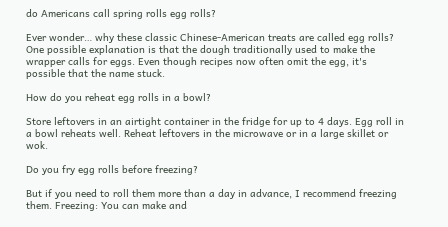do Americans call spring rolls egg rolls?

Ever wonder… why these classic Chinese-American treats are called egg rolls? One possible explanation is that the dough traditionally used to make the wrapper calls for eggs. Even though recipes now often omit the egg, it's possible that the name stuck.

How do you reheat egg rolls in a bowl?

Store leftovers in an airtight container in the fridge for up to 4 days. Egg roll in a bowl reheats well. Reheat leftovers in the microwave or in a large skillet or wok.

Do you fry egg rolls before freezing?

But if you need to roll them more than a day in advance, I recommend freezing them. Freezing: You can make and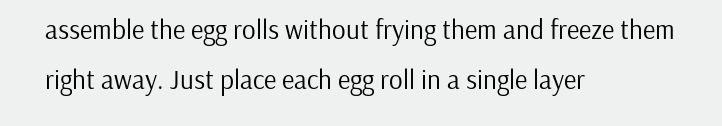assemble the egg rolls without frying them and freeze them right away. Just place each egg roll in a single layer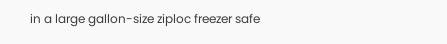in a large gallon-size ziploc freezer safe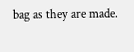bag as they are made.